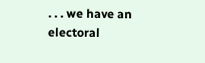. . . we have an electoral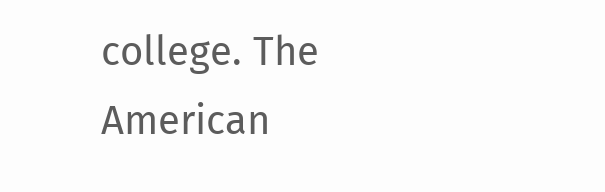college. The American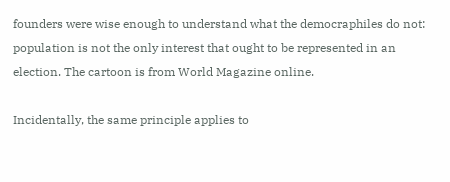founders were wise enough to understand what the democraphiles do not: population is not the only interest that ought to be represented in an election. The cartoon is from World Magazine online.

Incidentally, the same principle applies to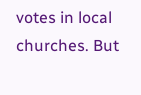votes in local churches. But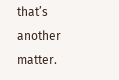that’s another matter.